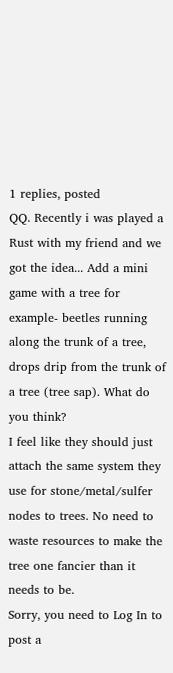1 replies, posted
QQ. Recently i was played a Rust with my friend and we got the idea... Add a mini game with a tree for example- beetles running along the trunk of a tree, drops drip from the trunk of a tree (tree sap). What do you think?
I feel like they should just attach the same system they use for stone/metal/sulfer nodes to trees. No need to waste resources to make the tree one fancier than it needs to be.
Sorry, you need to Log In to post a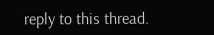reply to this thread.